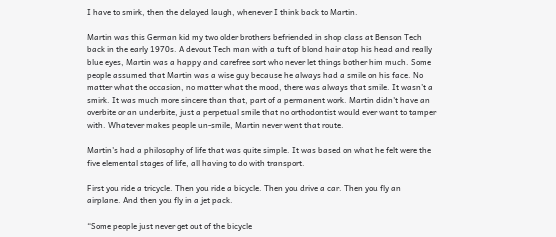I have to smirk, then the delayed laugh, whenever I think back to Martin.

Martin was this German kid my two older brothers befriended in shop class at Benson Tech back in the early 1970s. A devout Tech man with a tuft of blond hair atop his head and really blue eyes, Martin was a happy and carefree sort who never let things bother him much. Some people assumed that Martin was a wise guy because he always had a smile on his face. No matter what the occasion, no matter what the mood, there was always that smile. It wasn’t a smirk. It was much more sincere than that, part of a permanent work. Martin didn't have an overbite or an underbite, just a perpetual smile that no orthodontist would ever want to tamper with. Whatever makes people un-smile, Martin never went that route.

Martin's had a philosophy of life that was quite simple. It was based on what he felt were the five elemental stages of life, all having to do with transport.

First you ride a tricycle. Then you ride a bicycle. Then you drive a car. Then you fly an airplane. And then you fly in a jet pack.

“Some people just never get out of the bicycle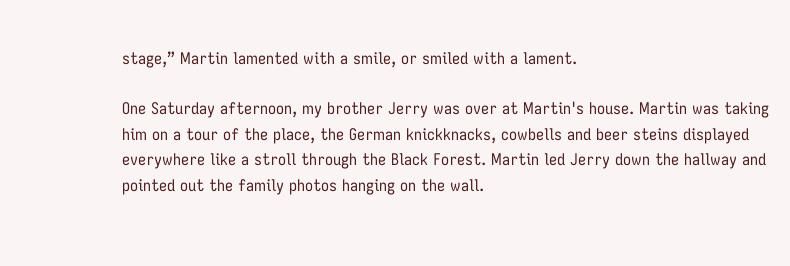stage,” Martin lamented with a smile, or smiled with a lament.

One Saturday afternoon, my brother Jerry was over at Martin's house. Martin was taking him on a tour of the place, the German knickknacks, cowbells and beer steins displayed everywhere like a stroll through the Black Forest. Martin led Jerry down the hallway and pointed out the family photos hanging on the wall.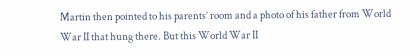Martin then pointed to his parents’ room and a photo of his father from World War II that hung there. But this World War II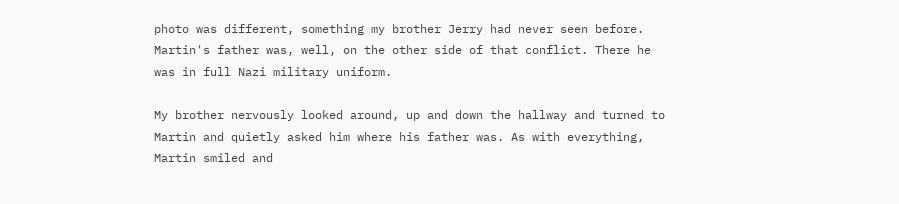photo was different, something my brother Jerry had never seen before. Martin's father was, well, on the other side of that conflict. There he was in full Nazi military uniform.

My brother nervously looked around, up and down the hallway and turned to Martin and quietly asked him where his father was. As with everything, Martin smiled and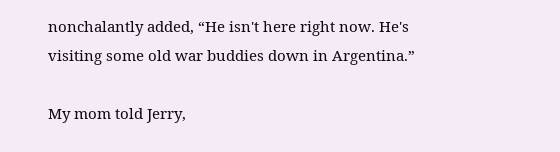nonchalantly added, “He isn't here right now. He's visiting some old war buddies down in Argentina.”

My mom told Jerry,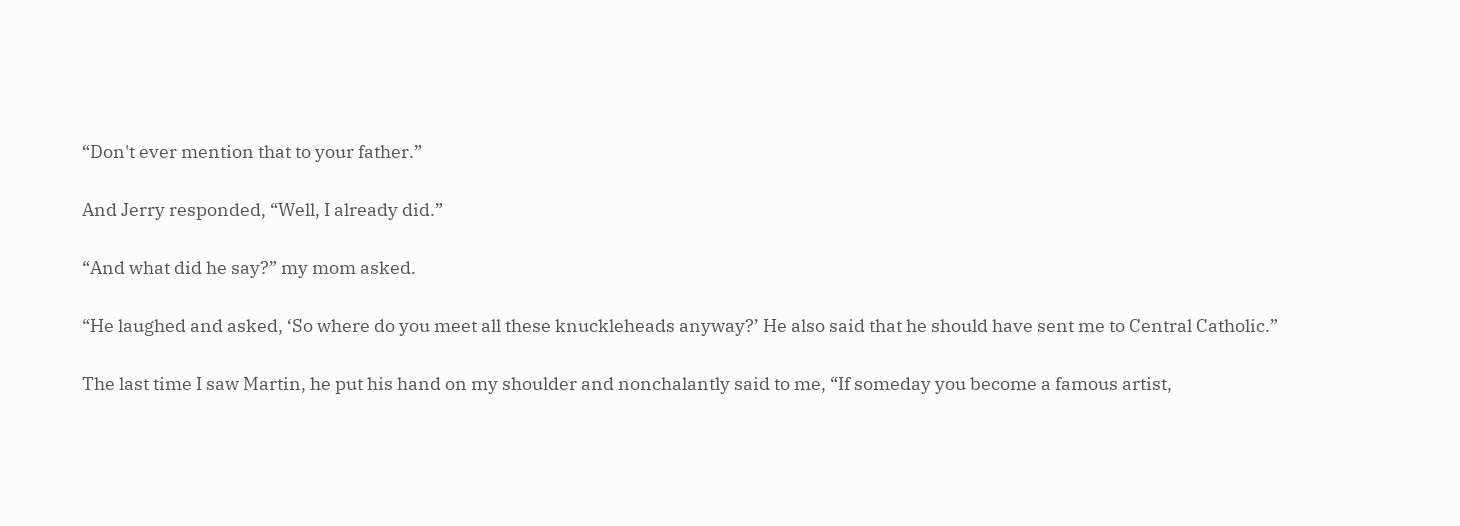“Don't ever mention that to your father.”

And Jerry responded, “Well, I already did.”

“And what did he say?” my mom asked.

“He laughed and asked, ‘So where do you meet all these knuckleheads anyway?’ He also said that he should have sent me to Central Catholic.”

The last time I saw Martin, he put his hand on my shoulder and nonchalantly said to me, “If someday you become a famous artist,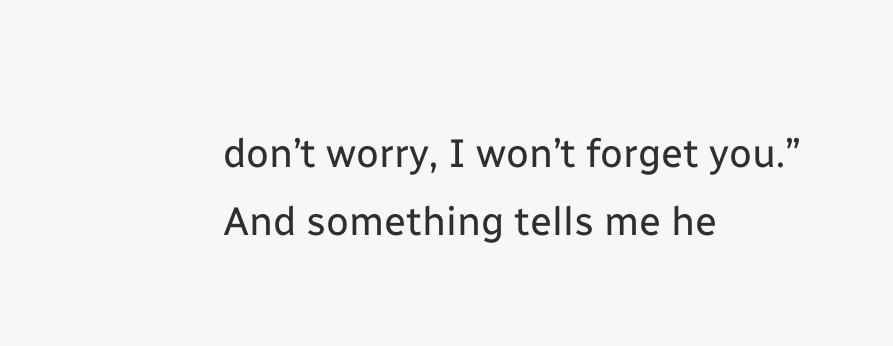don’t worry, I won’t forget you.” And something tells me he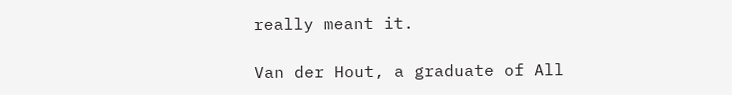really meant it.

Van der Hout, a graduate of All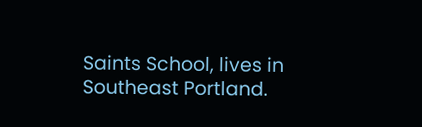Saints School, lives in Southeast Portland.